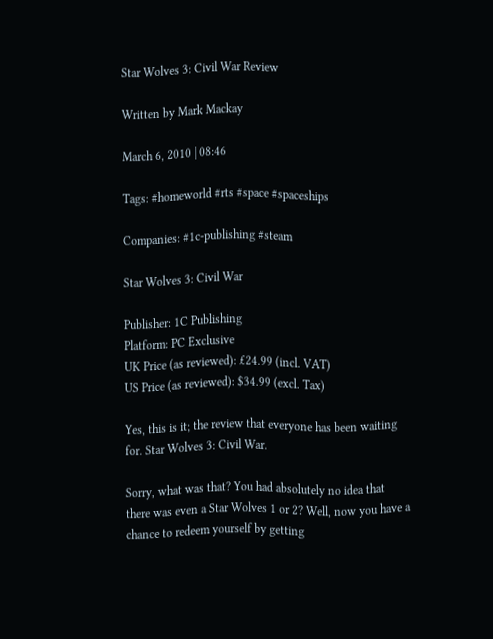Star Wolves 3: Civil War Review

Written by Mark Mackay

March 6, 2010 | 08:46

Tags: #homeworld #rts #space #spaceships

Companies: #1c-publishing #steam

Star Wolves 3: Civil War

Publisher: 1C Publishing
Platform: PC Exclusive
UK Price (as reviewed): £24.99 (incl. VAT)
US Price (as reviewed): $34.99 (excl. Tax)

Yes, this is it; the review that everyone has been waiting for. Star Wolves 3: Civil War.

Sorry, what was that? You had absolutely no idea that there was even a Star Wolves 1 or 2? Well, now you have a chance to redeem yourself by getting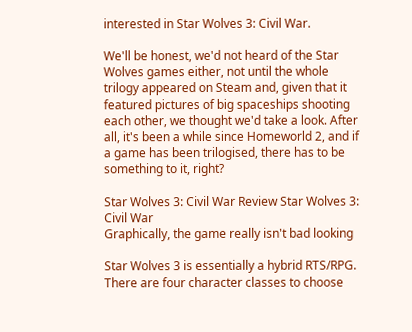interested in Star Wolves 3: Civil War.

We'll be honest, we'd not heard of the Star Wolves games either, not until the whole trilogy appeared on Steam and, given that it featured pictures of big spaceships shooting each other, we thought we'd take a look. After all, it's been a while since Homeworld 2, and if a game has been trilogised, there has to be something to it, right?

Star Wolves 3: Civil War Review Star Wolves 3: Civil War
Graphically, the game really isn't bad looking

Star Wolves 3 is essentially a hybrid RTS/RPG. There are four character classes to choose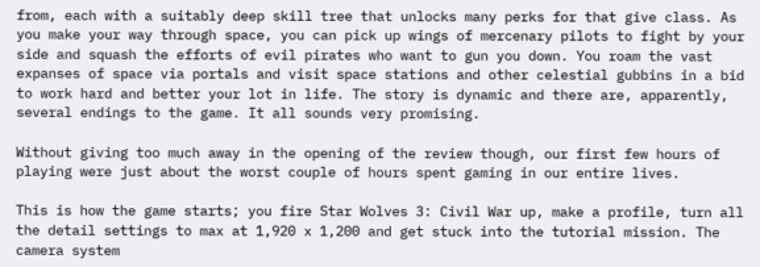from, each with a suitably deep skill tree that unlocks many perks for that give class. As you make your way through space, you can pick up wings of mercenary pilots to fight by your side and squash the efforts of evil pirates who want to gun you down. You roam the vast expanses of space via portals and visit space stations and other celestial gubbins in a bid to work hard and better your lot in life. The story is dynamic and there are, apparently, several endings to the game. It all sounds very promising.

Without giving too much away in the opening of the review though, our first few hours of playing were just about the worst couple of hours spent gaming in our entire lives.

This is how the game starts; you fire Star Wolves 3: Civil War up, make a profile, turn all the detail settings to max at 1,920 x 1,200 and get stuck into the tutorial mission. The camera system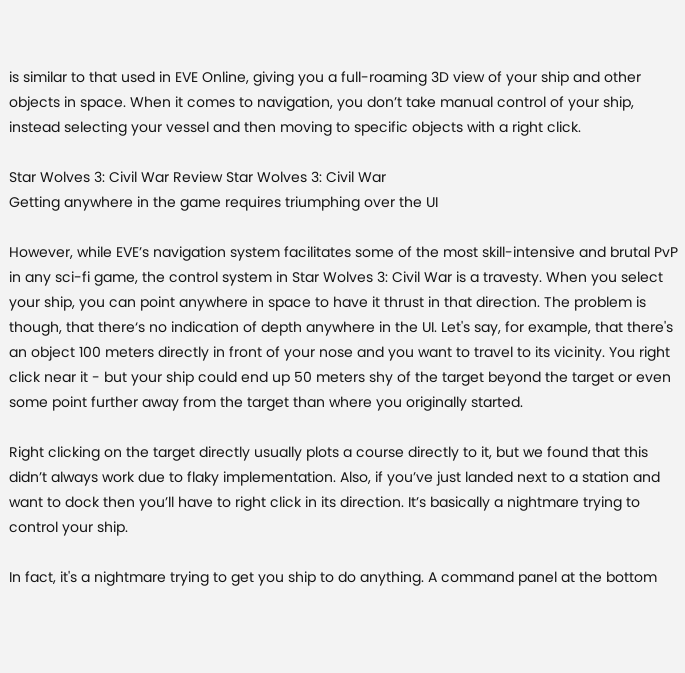is similar to that used in EVE Online, giving you a full-roaming 3D view of your ship and other objects in space. When it comes to navigation, you don’t take manual control of your ship, instead selecting your vessel and then moving to specific objects with a right click.

Star Wolves 3: Civil War Review Star Wolves 3: Civil War
Getting anywhere in the game requires triumphing over the UI

However, while EVE’s navigation system facilitates some of the most skill-intensive and brutal PvP in any sci-fi game, the control system in Star Wolves 3: Civil War is a travesty. When you select your ship, you can point anywhere in space to have it thrust in that direction. The problem is though, that there‘s no indication of depth anywhere in the UI. Let's say, for example, that there's an object 100 meters directly in front of your nose and you want to travel to its vicinity. You right click near it - but your ship could end up 50 meters shy of the target beyond the target or even some point further away from the target than where you originally started.

Right clicking on the target directly usually plots a course directly to it, but we found that this didn’t always work due to flaky implementation. Also, if you’ve just landed next to a station and want to dock then you’ll have to right click in its direction. It’s basically a nightmare trying to control your ship.

In fact, it's a nightmare trying to get you ship to do anything. A command panel at the bottom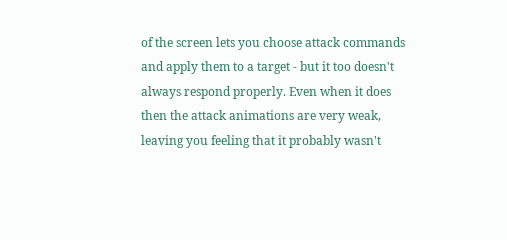of the screen lets you choose attack commands and apply them to a target - but it too doesn't always respond properly. Even when it does then the attack animations are very weak, leaving you feeling that it probably wasn't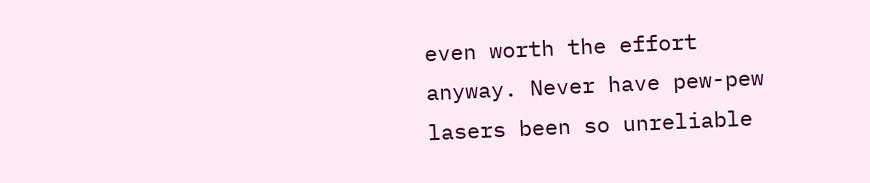even worth the effort anyway. Never have pew-pew lasers been so unreliable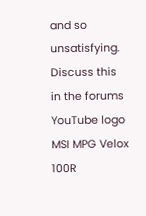and so unsatisfying.
Discuss this in the forums
YouTube logo
MSI MPG Velox 100R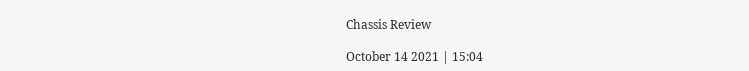Chassis Review

October 14 2021 | 15:04